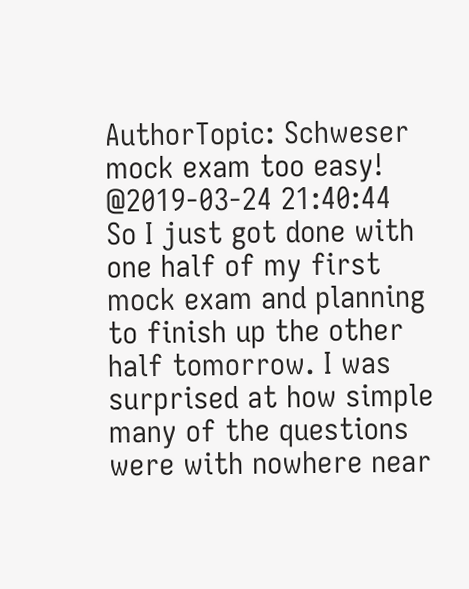AuthorTopic: Schweser mock exam too easy!
@2019-03-24 21:40:44
So I just got done with one half of my first mock exam and planning to finish up the other half tomorrow. I was surprised at how simple many of the questions were with nowhere near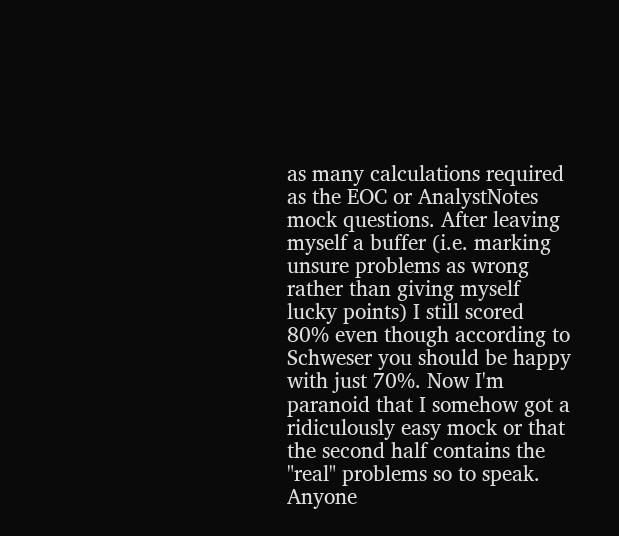as many calculations required as the EOC or AnalystNotes mock questions. After leaving myself a buffer (i.e. marking unsure problems as wrong rather than giving myself lucky points) I still scored 80% even though according to Schweser you should be happy with just 70%. Now I'm paranoid that I somehow got a ridiculously easy mock or that the second half contains the "real" problems so to speak. Anyone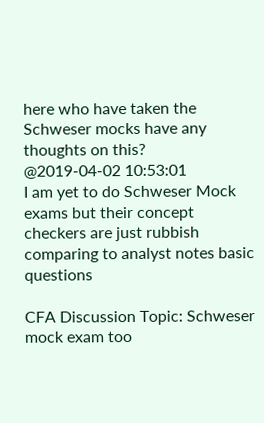here who have taken the Schweser mocks have any thoughts on this?
@2019-04-02 10:53:01
I am yet to do Schweser Mock exams but their concept checkers are just rubbish comparing to analyst notes basic questions

CFA Discussion Topic: Schweser mock exam too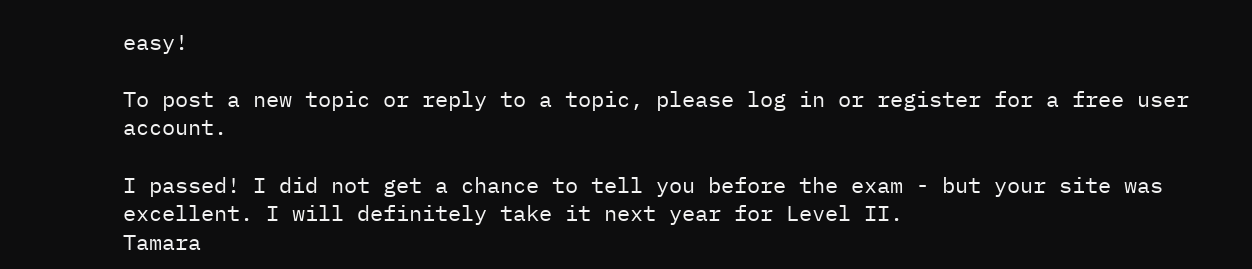easy!

To post a new topic or reply to a topic, please log in or register for a free user account.

I passed! I did not get a chance to tell you before the exam - but your site was excellent. I will definitely take it next year for Level II.
Tamara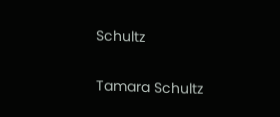Schultz

Tamara Schultz